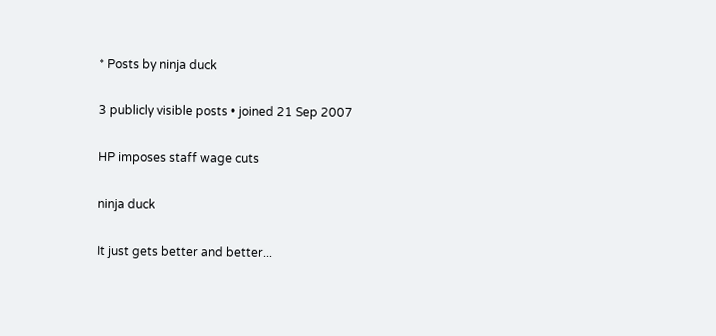* Posts by ninja duck

3 publicly visible posts • joined 21 Sep 2007

HP imposes staff wage cuts

ninja duck

It just gets better and better...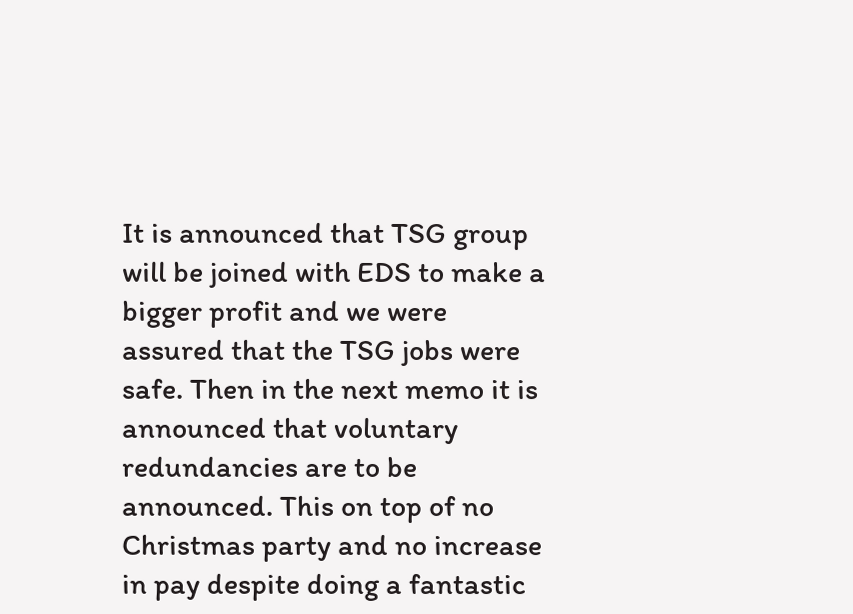It is announced that TSG group will be joined with EDS to make a bigger profit and we were assured that the TSG jobs were safe. Then in the next memo it is announced that voluntary redundancies are to be announced. This on top of no Christmas party and no increase in pay despite doing a fantastic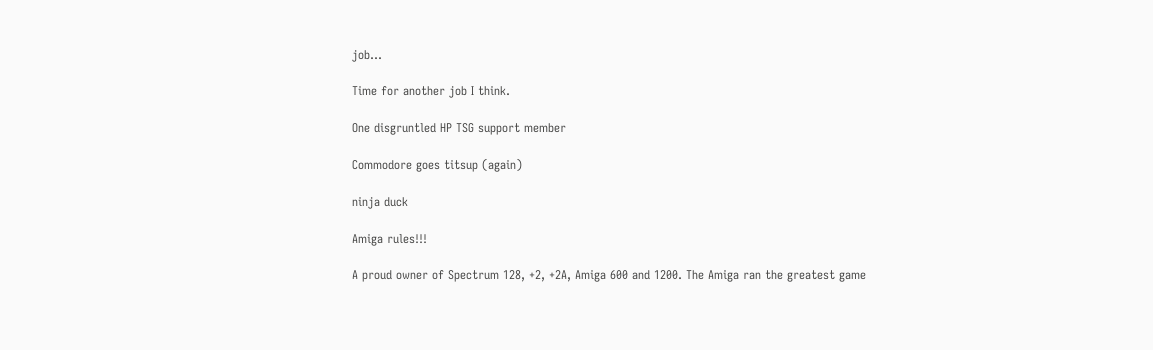job...

Time for another job I think.

One disgruntled HP TSG support member

Commodore goes titsup (again)

ninja duck

Amiga rules!!!

A proud owner of Spectrum 128, +2, +2A, Amiga 600 and 1200. The Amiga ran the greatest game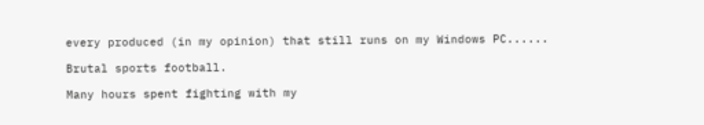every produced (in my opinion) that still runs on my Windows PC......

Brutal sports football.

Many hours spent fighting with my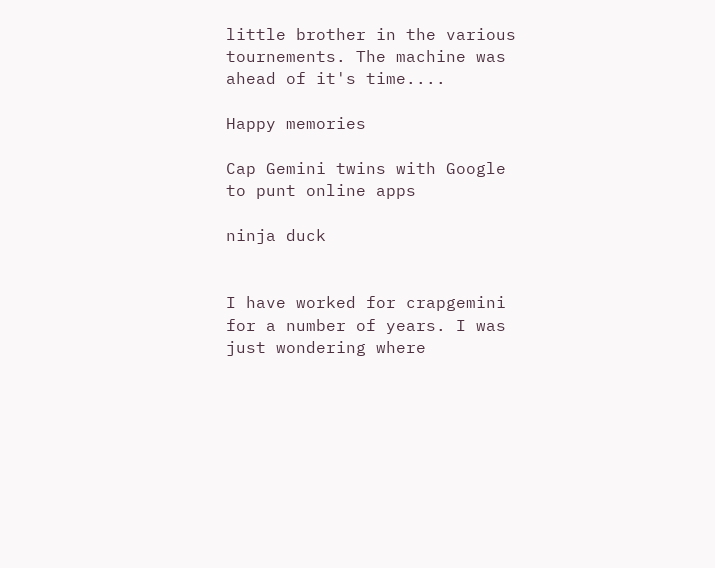little brother in the various tournements. The machine was ahead of it's time....

Happy memories

Cap Gemini twins with Google to punt online apps

ninja duck


I have worked for crapgemini for a number of years. I was just wondering where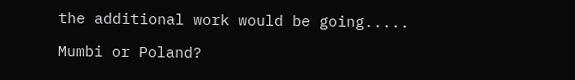the additional work would be going.....

Mumbi or Poland?